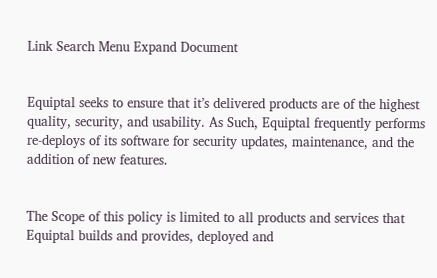Link Search Menu Expand Document


Equiptal seeks to ensure that it’s delivered products are of the highest quality, security, and usability. As Such, Equiptal frequently performs re-deploys of its software for security updates, maintenance, and the addition of new features.


The Scope of this policy is limited to all products and services that Equiptal builds and provides, deployed and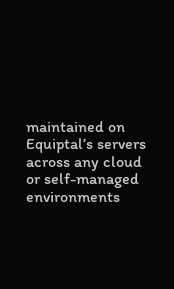maintained on Equiptal’s servers across any cloud or self-managed environments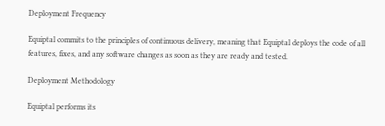Deployment Frequency

Equiptal commits to the principles of continuous delivery, meaning that Equiptal deploys the code of all features, fixes, and any software changes as soon as they are ready and tested.

Deployment Methodology

Equiptal performs its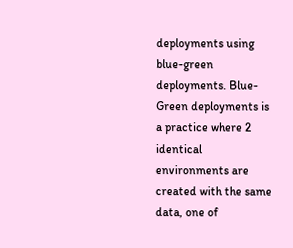deployments using blue-green deployments. Blue-Green deployments is a practice where 2 identical environments are created with the same data, one of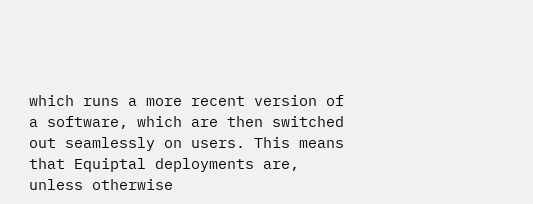which runs a more recent version of a software, which are then switched out seamlessly on users. This means that Equiptal deployments are, unless otherwise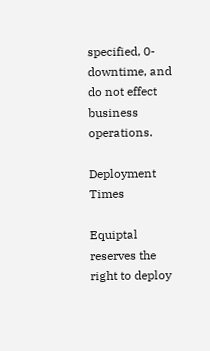specified, 0-downtime, and do not effect business operations.

Deployment Times

Equiptal reserves the right to deploy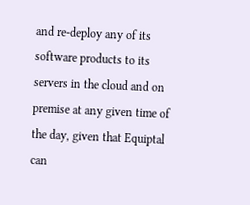and re-deploy any of its software products to its servers in the cloud and on premise at any given time of the day, given that Equiptal can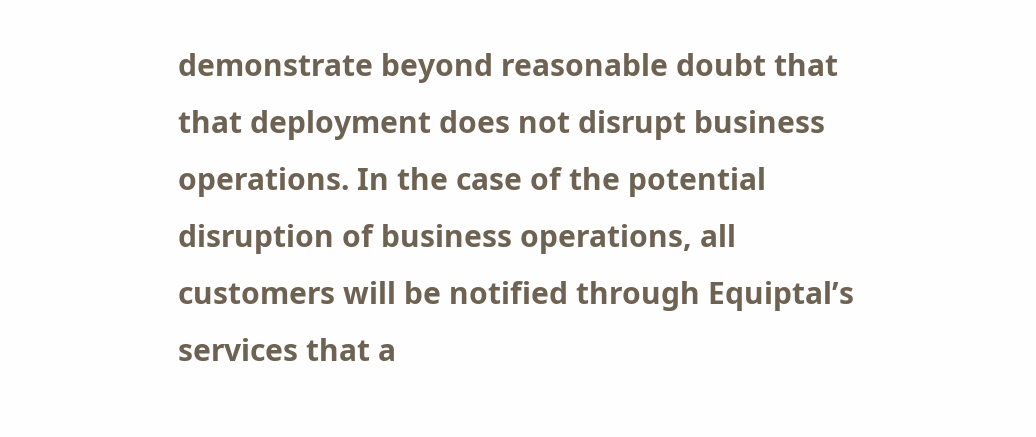demonstrate beyond reasonable doubt that that deployment does not disrupt business operations. In the case of the potential disruption of business operations, all customers will be notified through Equiptal’s services that a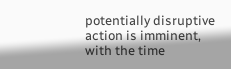potentially disruptive action is imminent, with the time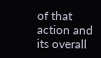of that action and its overall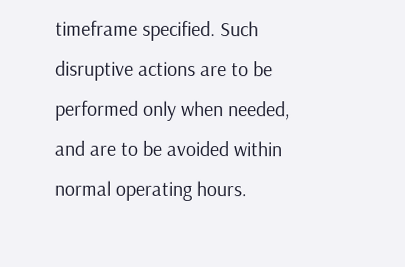timeframe specified. Such disruptive actions are to be performed only when needed, and are to be avoided within normal operating hours.